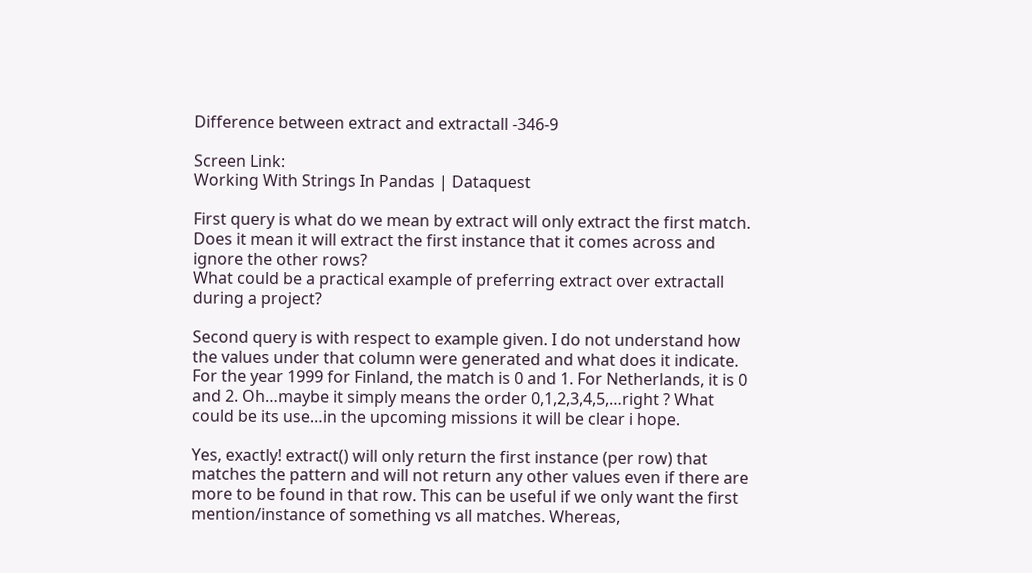Difference between extract and extractall -346-9

Screen Link:
Working With Strings In Pandas | Dataquest

First query is what do we mean by extract will only extract the first match.
Does it mean it will extract the first instance that it comes across and ignore the other rows?
What could be a practical example of preferring extract over extractall during a project?

Second query is with respect to example given. I do not understand how the values under that column were generated and what does it indicate. For the year 1999 for Finland, the match is 0 and 1. For Netherlands, it is 0 and 2. Oh…maybe it simply means the order 0,1,2,3,4,5,…right ? What could be its use…in the upcoming missions it will be clear i hope.

Yes, exactly! extract() will only return the first instance (per row) that matches the pattern and will not return any other values even if there are more to be found in that row. This can be useful if we only want the first mention/instance of something vs all matches. Whereas,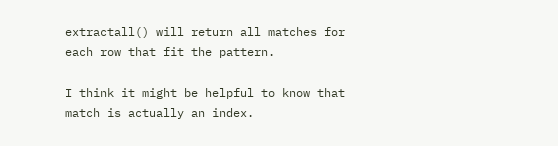extractall() will return all matches for each row that fit the pattern.

I think it might be helpful to know that match is actually an index.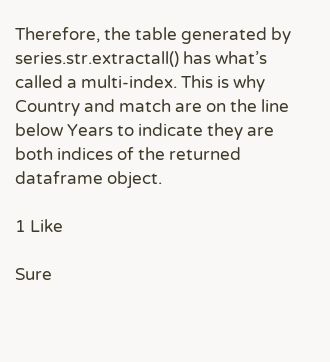Therefore, the table generated by series.str.extractall() has what’s called a multi-index. This is why Country and match are on the line below Years to indicate they are both indices of the returned dataframe object.

1 Like

Sure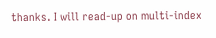thanks. I will read-up on multi-index